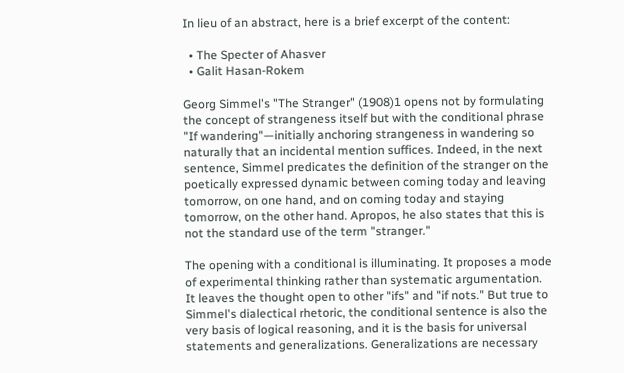In lieu of an abstract, here is a brief excerpt of the content:

  • The Specter of Ahasver
  • Galit Hasan-Rokem

Georg Simmel's "The Stranger" (1908)1 opens not by formulating the concept of strangeness itself but with the conditional phrase "If wandering"—initially anchoring strangeness in wandering so naturally that an incidental mention suffices. Indeed, in the next sentence, Simmel predicates the definition of the stranger on the poetically expressed dynamic between coming today and leaving tomorrow, on one hand, and on coming today and staying tomorrow, on the other hand. Apropos, he also states that this is not the standard use of the term "stranger."

The opening with a conditional is illuminating. It proposes a mode of experimental thinking rather than systematic argumentation. It leaves the thought open to other "ifs" and "if nots." But true to Simmel's dialectical rhetoric, the conditional sentence is also the very basis of logical reasoning, and it is the basis for universal statements and generalizations. Generalizations are necessary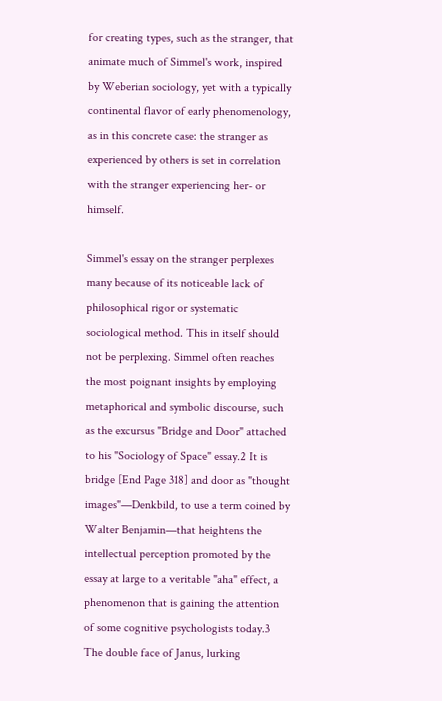for creating types, such as the stranger, that animate much of Simmel's work, inspired by Weberian sociology, yet with a typically continental flavor of early phenomenology, as in this concrete case: the stranger as experienced by others is set in correlation with the stranger experiencing her- or himself.

Simmel's essay on the stranger perplexes many because of its noticeable lack of philosophical rigor or systematic sociological method. This in itself should not be perplexing. Simmel often reaches the most poignant insights by employing metaphorical and symbolic discourse, such as the excursus "Bridge and Door" attached to his "Sociology of Space" essay.2 It is bridge [End Page 318] and door as "thought images"—Denkbild, to use a term coined by Walter Benjamin—that heightens the intellectual perception promoted by the essay at large to a veritable "aha" effect, a phenomenon that is gaining the attention of some cognitive psychologists today.3 The double face of Janus, lurking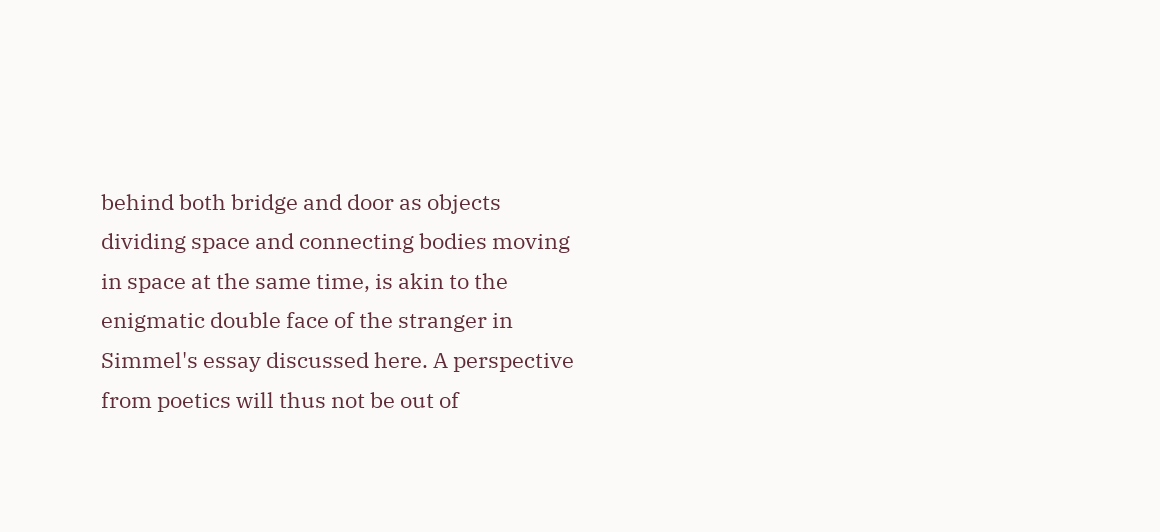behind both bridge and door as objects dividing space and connecting bodies moving in space at the same time, is akin to the enigmatic double face of the stranger in Simmel's essay discussed here. A perspective from poetics will thus not be out of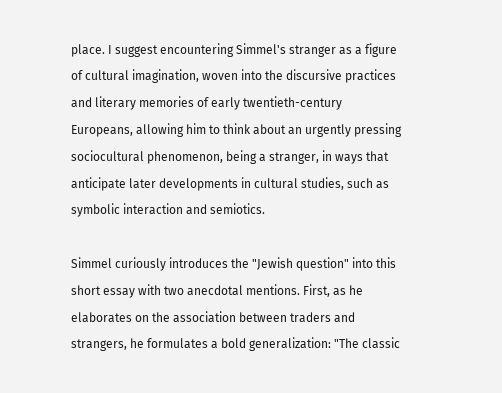place. I suggest encountering Simmel's stranger as a figure of cultural imagination, woven into the discursive practices and literary memories of early twentieth-century Europeans, allowing him to think about an urgently pressing sociocultural phenomenon, being a stranger, in ways that anticipate later developments in cultural studies, such as symbolic interaction and semiotics.

Simmel curiously introduces the "Jewish question" into this short essay with two anecdotal mentions. First, as he elaborates on the association between traders and strangers, he formulates a bold generalization: "The classic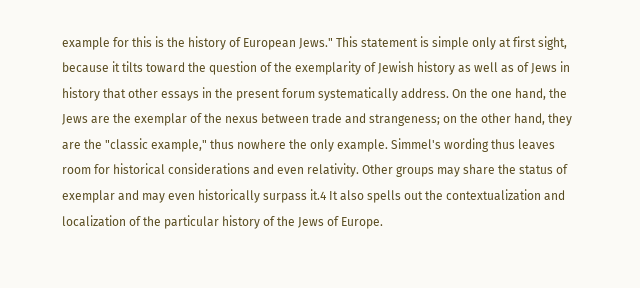example for this is the history of European Jews." This statement is simple only at first sight, because it tilts toward the question of the exemplarity of Jewish history as well as of Jews in history that other essays in the present forum systematically address. On the one hand, the Jews are the exemplar of the nexus between trade and strangeness; on the other hand, they are the "classic example," thus nowhere the only example. Simmel's wording thus leaves room for historical considerations and even relativity. Other groups may share the status of exemplar and may even historically surpass it.4 It also spells out the contextualization and localization of the particular history of the Jews of Europe.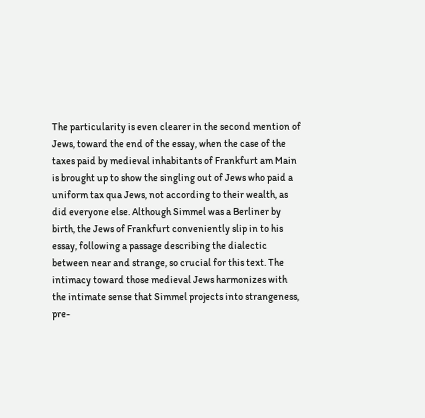The particularity is even clearer in the second mention of Jews, toward the end of the essay, when the case of the taxes paid by medieval inhabitants of Frankfurt am Main is brought up to show the singling out of Jews who paid a uniform tax qua Jews, not according to their wealth, as did everyone else. Although Simmel was a Berliner by birth, the Jews of Frankfurt conveniently slip in to his essay, following a passage describing the dialectic between near and strange, so crucial for this text. The intimacy toward those medieval Jews harmonizes with the intimate sense that Simmel projects into strangeness, pre-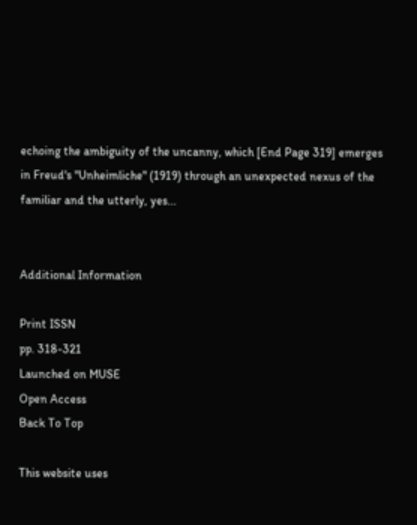echoing the ambiguity of the uncanny, which [End Page 319] emerges in Freud's "Unheimliche" (1919) through an unexpected nexus of the familiar and the utterly, yes...


Additional Information

Print ISSN
pp. 318-321
Launched on MUSE
Open Access
Back To Top

This website uses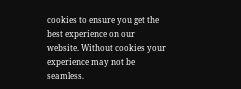cookies to ensure you get the best experience on our website. Without cookies your experience may not be seamless.